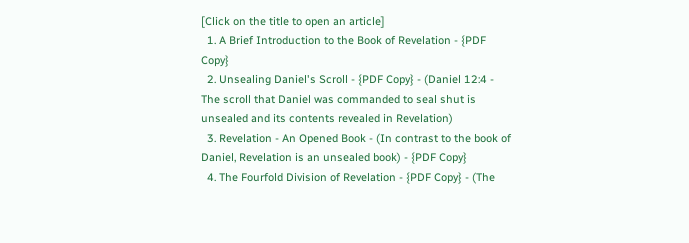[Click on the title to open an article]
  1. A Brief Introduction to the Book of Revelation - {PDF Copy}
  2. Unsealing Daniel's Scroll - {PDF Copy} - (Daniel 12:4 - The scroll that Daniel was commanded to seal shut is unsealed and its contents revealed in Revelation)
  3. Revelation - An Opened Book - (In contrast to the book of Daniel, Revelation is an unsealed book) - {PDF Copy}
  4. The Fourfold Division of Revelation - {PDF Copy} - (The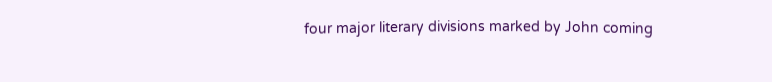four major literary divisions marked by John coming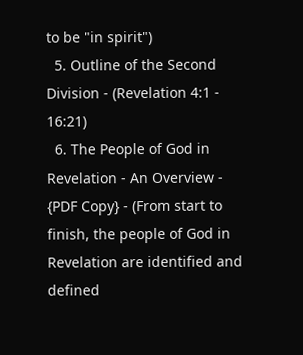to be "in spirit")
  5. Outline of the Second Division - (Revelation 4:1 - 16:21)
  6. The People of God in Revelation - An Overview - {PDF Copy} - (From start to finish, the people of God in Revelation are identified and defined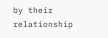by their relationship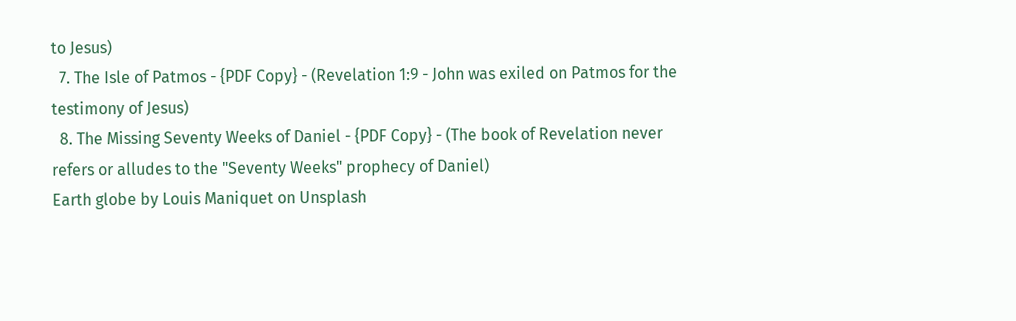to Jesus)
  7. The Isle of Patmos - {PDF Copy} - (Revelation 1:9 - John was exiled on Patmos for the testimony of Jesus)
  8. The Missing Seventy Weeks of Daniel - {PDF Copy} - (The book of Revelation never refers or alludes to the "Seventy Weeks" prophecy of Daniel)
Earth globe by Louis Maniquet on Unsplash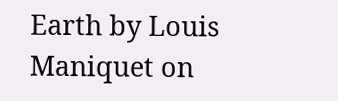Earth by Louis Maniquet on